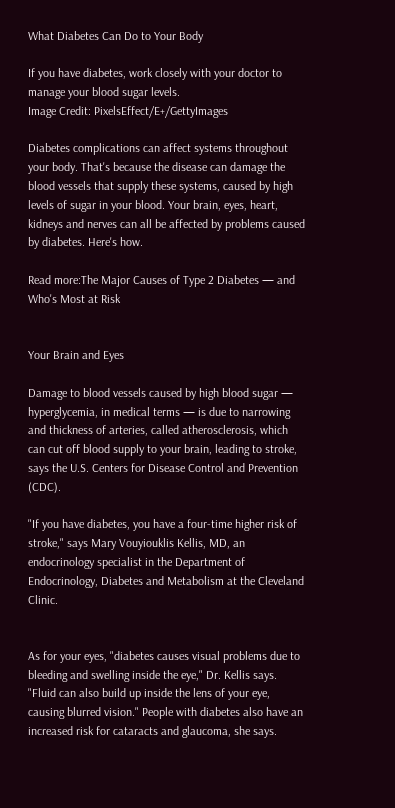What Diabetes Can Do to Your Body

If you have diabetes, work closely with your doctor to manage your blood sugar levels.
Image Credit: PixelsEffect/E+/GettyImages

Diabetes complications can affect systems throughout your body. That's because the disease can damage the blood vessels that supply these systems, caused by high levels of sugar in your blood. Your brain, eyes, heart, kidneys and nerves can all be affected by problems caused by diabetes. Here's how.

Read more:The Major Causes of Type 2 Diabetes — and Who's Most at Risk


Your Brain and Eyes

Damage to blood vessels caused by high blood sugar — hyperglycemia, in medical terms — is due to narrowing and thickness of arteries, called atherosclerosis, which can cut off blood supply to your brain, leading to stroke, says the U.S. Centers for Disease Control and Prevention (CDC).

"If you have diabetes, you have a four-time higher risk of stroke," says Mary Vouyiouklis Kellis, MD, an endocrinology specialist in the Department of Endocrinology, Diabetes and Metabolism at the Cleveland Clinic.


As for your eyes, "diabetes causes visual problems due to bleeding and swelling inside the eye," Dr. Kellis says. "Fluid can also build up inside the lens of your eye, causing blurred vision." People with diabetes also have an increased risk for cataracts and glaucoma, she says.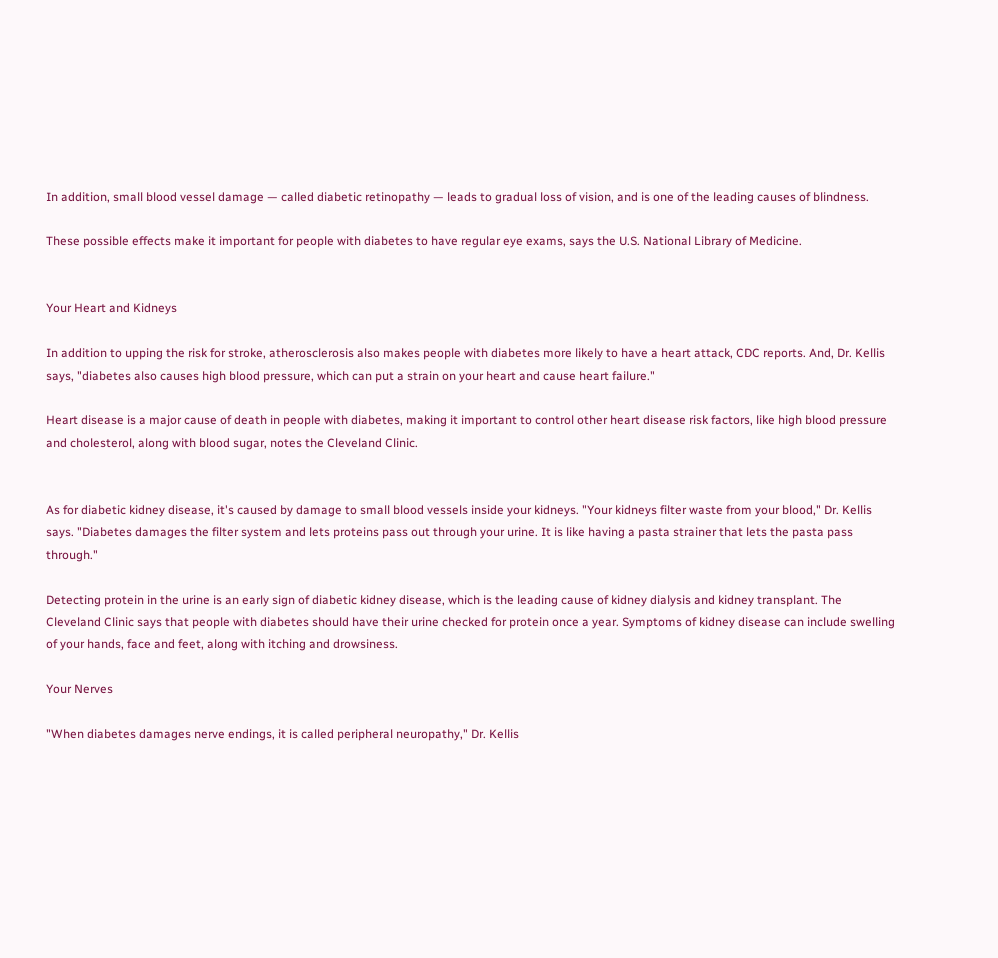In addition, small blood vessel damage — called diabetic retinopathy — leads to gradual loss of vision, and is one of the leading causes of blindness.

These possible effects make it important for people with diabetes to have regular eye exams, says the U.S. National Library of Medicine.


Your Heart and Kidneys

In addition to upping the risk for stroke, atherosclerosis also makes people with diabetes more likely to have a heart attack, CDC reports. And, Dr. Kellis says, "diabetes also causes high blood pressure, which can put a strain on your heart and cause heart failure."

Heart disease is a major cause of death in people with diabetes, making it important to control other heart disease risk factors, like high blood pressure and cholesterol, along with blood sugar, notes the Cleveland Clinic.


As for diabetic kidney disease, it's caused by damage to small blood vessels inside your kidneys. "Your kidneys filter waste from your blood," Dr. Kellis says. "Diabetes damages the filter system and lets proteins pass out through your urine. It is like having a pasta strainer that lets the pasta pass through."

Detecting protein in the urine is an early sign of diabetic kidney disease, which is the leading cause of kidney dialysis and kidney transplant. The Cleveland Clinic says that people with diabetes should have their urine checked for protein once a year. Symptoms of kidney disease can include swelling of your hands, face and feet, along with itching and drowsiness.

Your Nerves

"When diabetes damages nerve endings, it is called peripheral neuropathy," Dr. Kellis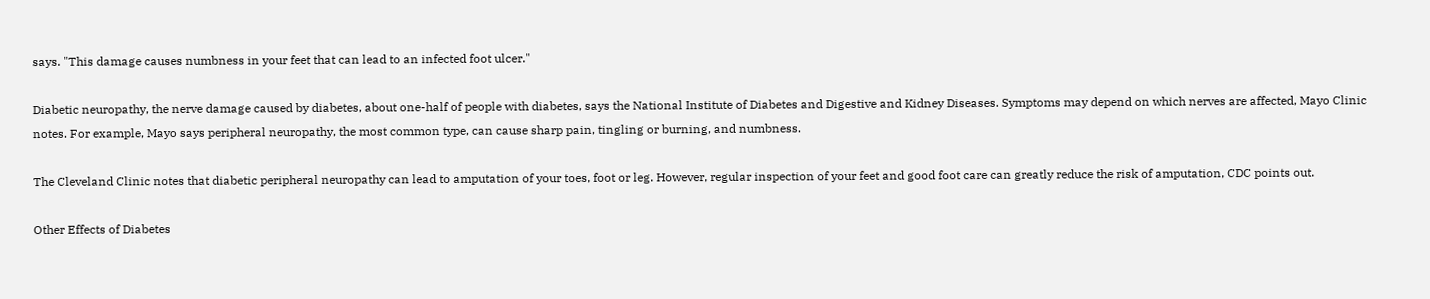says. "This damage causes numbness in your feet that can lead to an infected foot ulcer."

Diabetic neuropathy, the nerve damage caused by diabetes, about one-half of people with diabetes, says the National Institute of Diabetes and Digestive and Kidney Diseases. Symptoms may depend on which nerves are affected, Mayo Clinic notes. For example, Mayo says peripheral neuropathy, the most common type, can cause sharp pain, tingling or burning, and numbness.

The Cleveland Clinic notes that diabetic peripheral neuropathy can lead to amputation of your toes, foot or leg. However, regular inspection of your feet and good foot care can greatly reduce the risk of amputation, CDC points out.

Other Effects of Diabetes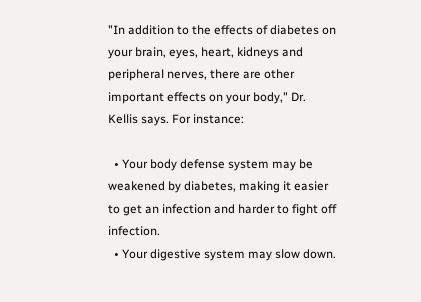"In addition to the effects of diabetes on your brain, eyes, heart, kidneys and peripheral nerves, there are other important effects on your body," Dr. Kellis says. For instance:

  • Your body defense system may be weakened by diabetes, making it easier to get an infection and harder to fight off infection.
  • Your digestive system may slow down.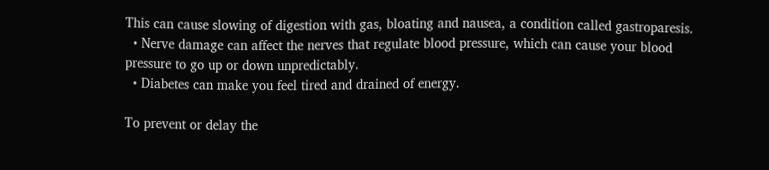This can cause slowing of digestion with gas, bloating and nausea, a condition called gastroparesis.
  • Nerve damage can affect the nerves that regulate blood pressure, which can cause your blood pressure to go up or down unpredictably.
  • Diabetes can make you feel tired and drained of energy.

To prevent or delay the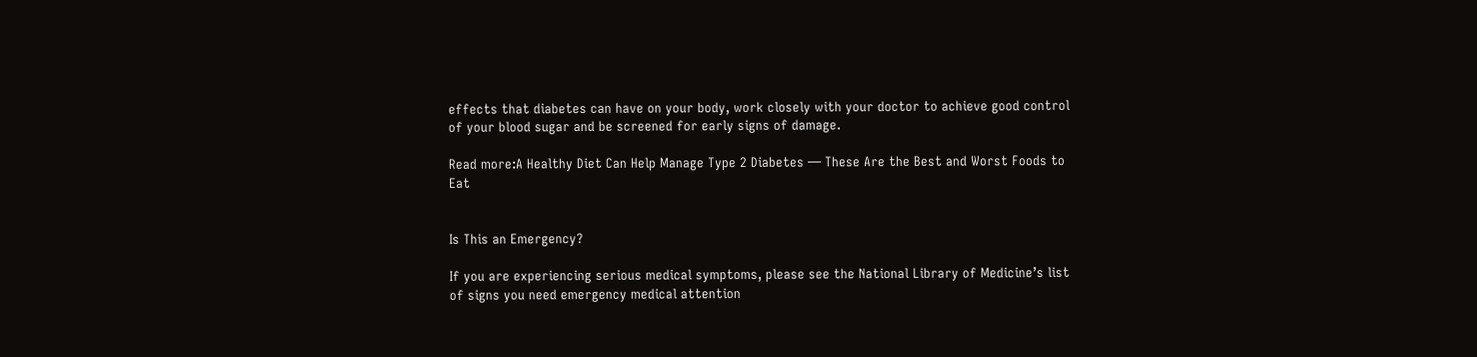effects that diabetes can have on your body, work closely with your doctor to achieve good control of your blood sugar and be screened for early signs of damage.

Read more:A Healthy Diet Can Help Manage Type 2 Diabetes — These Are the Best and Worst Foods to Eat


Is This an Emergency?

If you are experiencing serious medical symptoms, please see the National Library of Medicine’s list of signs you need emergency medical attention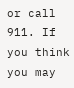or call 911. If you think you may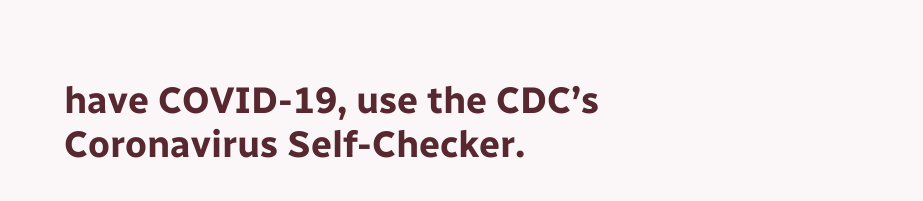have COVID-19, use the CDC’s Coronavirus Self-Checker.